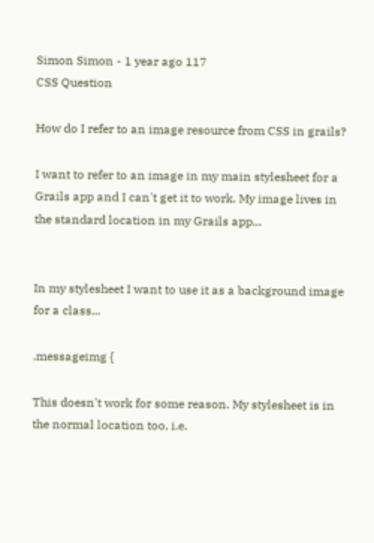Simon Simon - 1 year ago 117
CSS Question

How do I refer to an image resource from CSS in grails?

I want to refer to an image in my main stylesheet for a Grails app and I can't get it to work. My image lives in the standard location in my Grails app...


In my stylesheet I want to use it as a background image for a class...

.messageimg {

This doesn't work for some reason. My stylesheet is in the normal location too, i.e.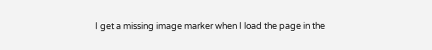I get a missing image marker when I load the page in the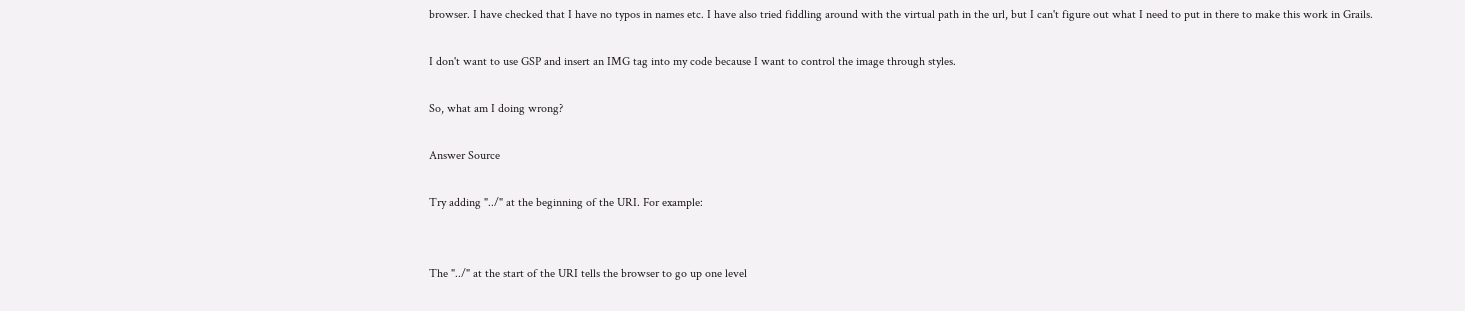browser. I have checked that I have no typos in names etc. I have also tried fiddling around with the virtual path in the url, but I can't figure out what I need to put in there to make this work in Grails.

I don't want to use GSP and insert an IMG tag into my code because I want to control the image through styles.

So, what am I doing wrong?

Answer Source

Try adding "../" at the beginning of the URI. For example:


The "../" at the start of the URI tells the browser to go up one level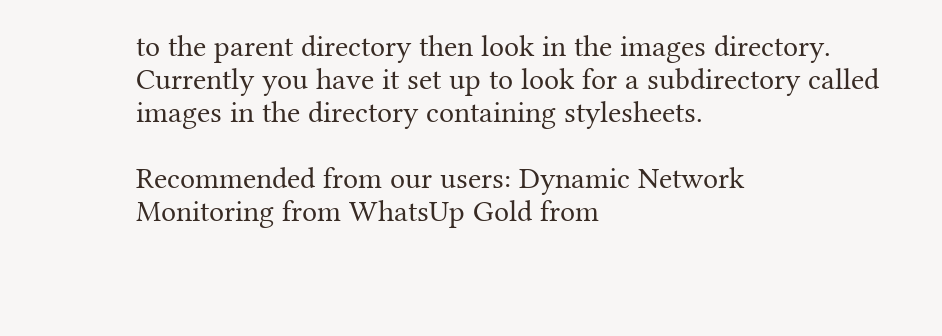to the parent directory then look in the images directory. Currently you have it set up to look for a subdirectory called images in the directory containing stylesheets.

Recommended from our users: Dynamic Network Monitoring from WhatsUp Gold from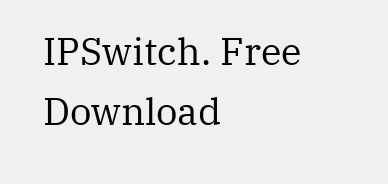IPSwitch. Free Download